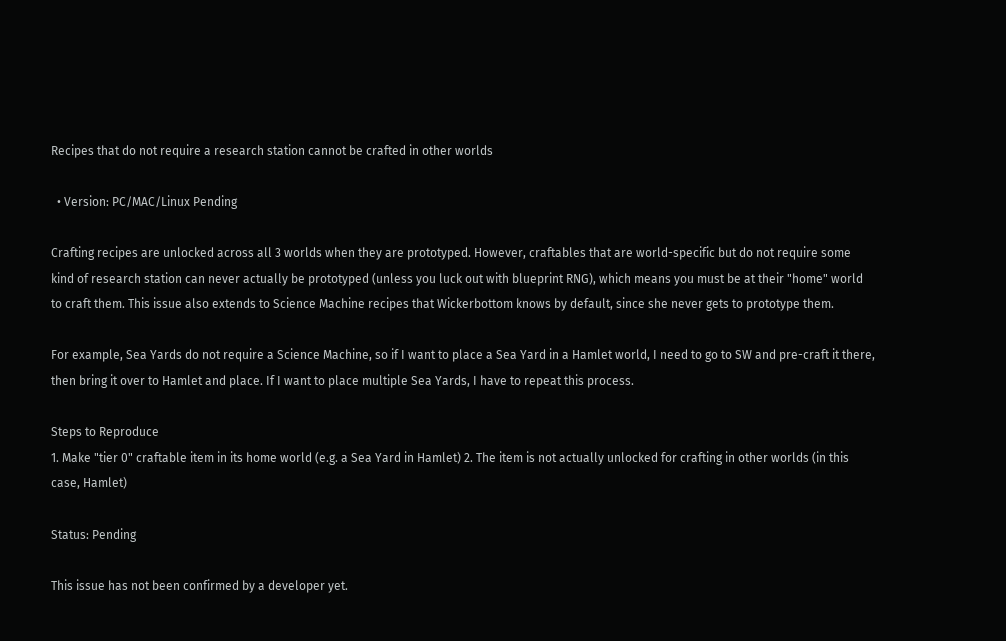Recipes that do not require a research station cannot be crafted in other worlds

  • Version: PC/MAC/Linux Pending

Crafting recipes are unlocked across all 3 worlds when they are prototyped. However, craftables that are world-specific but do not require some kind of research station can never actually be prototyped (unless you luck out with blueprint RNG), which means you must be at their "home" world to craft them. This issue also extends to Science Machine recipes that Wickerbottom knows by default, since she never gets to prototype them.

For example, Sea Yards do not require a Science Machine, so if I want to place a Sea Yard in a Hamlet world, I need to go to SW and pre-craft it there, then bring it over to Hamlet and place. If I want to place multiple Sea Yards, I have to repeat this process.

Steps to Reproduce
1. Make "tier 0" craftable item in its home world (e.g. a Sea Yard in Hamlet) 2. The item is not actually unlocked for crafting in other worlds (in this case, Hamlet)

Status: Pending

This issue has not been confirmed by a developer yet.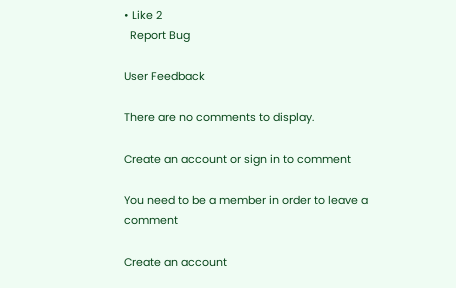• Like 2
  Report Bug

User Feedback

There are no comments to display.

Create an account or sign in to comment

You need to be a member in order to leave a comment

Create an account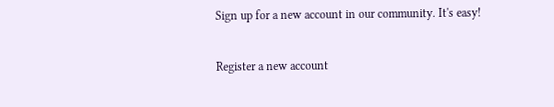Sign up for a new account in our community. It's easy!

Register a new account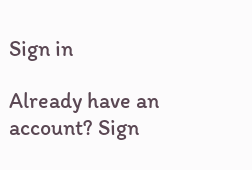Sign in

Already have an account? Sign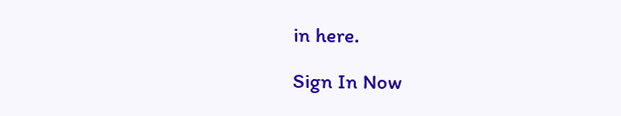in here.

Sign In Now